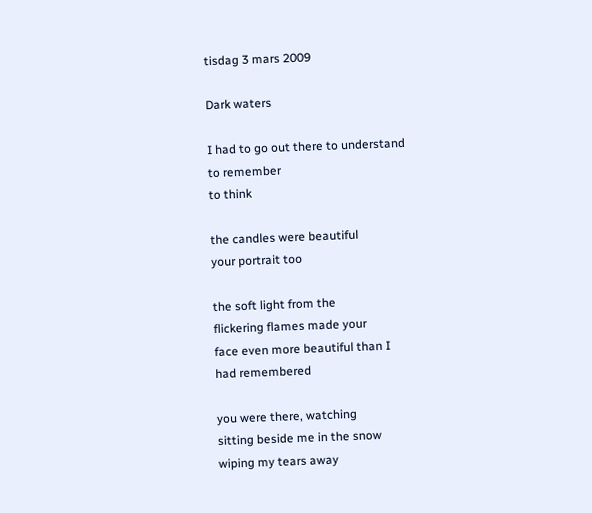tisdag 3 mars 2009

Dark waters

I had to go out there to understand
to remember
to think

the candles were beautiful
your portrait too

the soft light from the
flickering flames made your
face even more beautiful than I
had remembered

you were there, watching
sitting beside me in the snow
wiping my tears away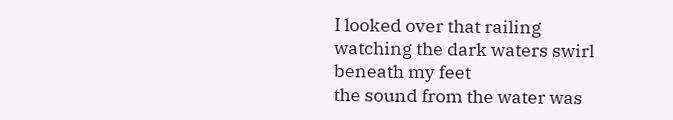I looked over that railing
watching the dark waters swirl
beneath my feet
the sound from the water was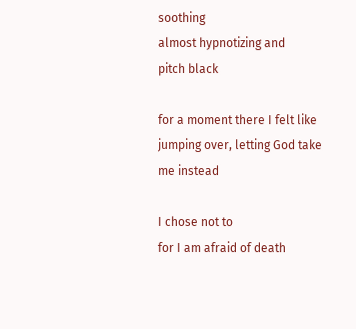soothing
almost hypnotizing and
pitch black

for a moment there I felt like
jumping over, letting God take
me instead

I chose not to
for I am afraid of death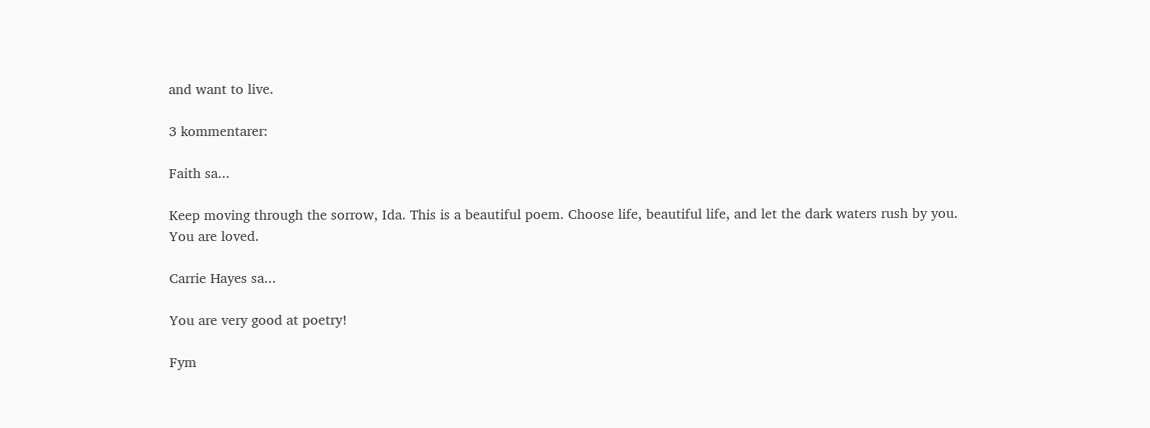and want to live.

3 kommentarer:

Faith sa...

Keep moving through the sorrow, Ida. This is a beautiful poem. Choose life, beautiful life, and let the dark waters rush by you.
You are loved.

Carrie Hayes sa...

You are very good at poetry!

Fym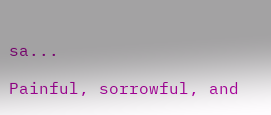sa...

Painful, sorrowful, and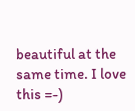beautiful at the same time. I love this =-)